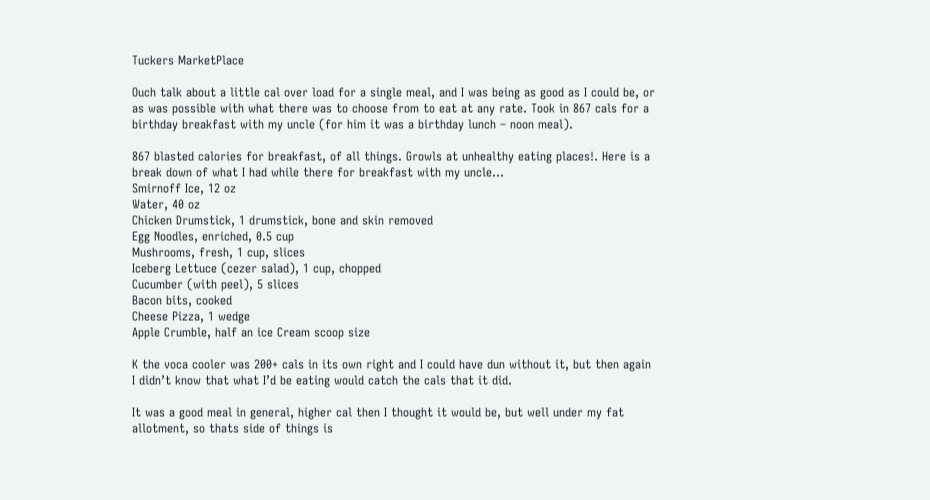Tuckers MarketPlace

Ouch talk about a little cal over load for a single meal, and I was being as good as I could be, or as was possible with what there was to choose from to eat at any rate. Took in 867 cals for a birthday breakfast with my uncle (for him it was a birthday lunch – noon meal).

867 blasted calories for breakfast, of all things. Growls at unhealthy eating places!. Here is a break down of what I had while there for breakfast with my uncle…
Smirnoff Ice, 12 oz
Water, 40 oz
Chicken Drumstick, 1 drumstick, bone and skin removed
Egg Noodles, enriched, 0.5 cup
Mushrooms, fresh, 1 cup, slices
Iceberg Lettuce (cezer salad), 1 cup, chopped
Cucumber (with peel), 5 slices
Bacon bits, cooked
Cheese Pizza, 1 wedge
Apple Crumble, half an ice Cream scoop size

K the voca cooler was 200+ cals in its own right and I could have dun without it, but then again I didn’t know that what I’d be eating would catch the cals that it did.

It was a good meal in general, higher cal then I thought it would be, but well under my fat allotment, so thats side of things is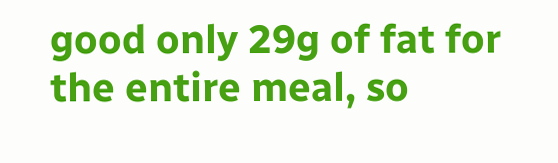good only 29g of fat for the entire meal, so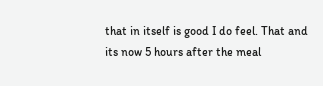that in itself is good I do feel. That and its now 5 hours after the meal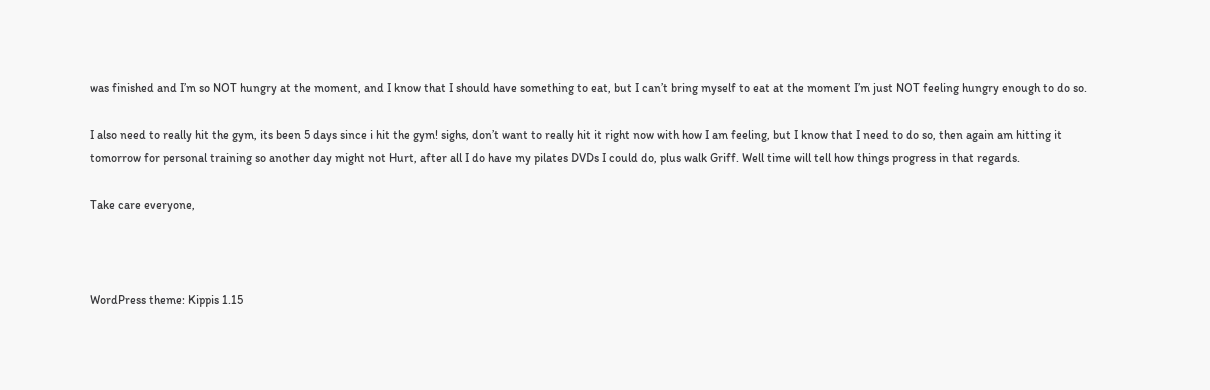was finished and I’m so NOT hungry at the moment, and I know that I should have something to eat, but I can’t bring myself to eat at the moment I’m just NOT feeling hungry enough to do so.

I also need to really hit the gym, its been 5 days since i hit the gym! sighs, don’t want to really hit it right now with how I am feeling, but I know that I need to do so, then again am hitting it tomorrow for personal training so another day might not Hurt, after all I do have my pilates DVDs I could do, plus walk Griff. Well time will tell how things progress in that regards.

Take care everyone,



WordPress theme: Kippis 1.15